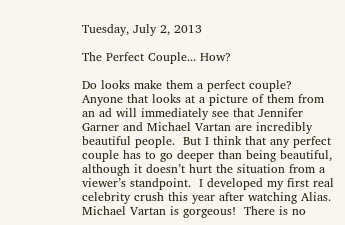Tuesday, July 2, 2013

The Perfect Couple... How?

Do looks make them a perfect couple? Anyone that looks at a picture of them from an ad will immediately see that Jennifer Garner and Michael Vartan are incredibly beautiful people.  But I think that any perfect couple has to go deeper than being beautiful, although it doesn’t hurt the situation from a viewer’s standpoint.  I developed my first real celebrity crush this year after watching Alias.  Michael Vartan is gorgeous!  There is no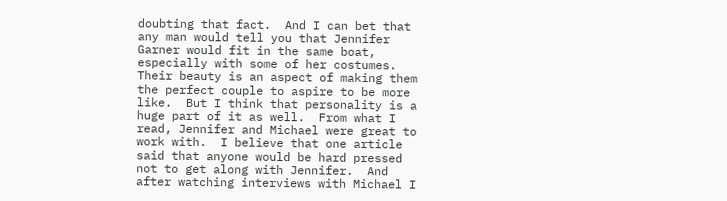doubting that fact.  And I can bet that any man would tell you that Jennifer Garner would fit in the same boat, especially with some of her costumes.   Their beauty is an aspect of making them the perfect couple to aspire to be more like.  But I think that personality is a huge part of it as well.  From what I read, Jennifer and Michael were great to work with.  I believe that one article said that anyone would be hard pressed not to get along with Jennifer.  And after watching interviews with Michael I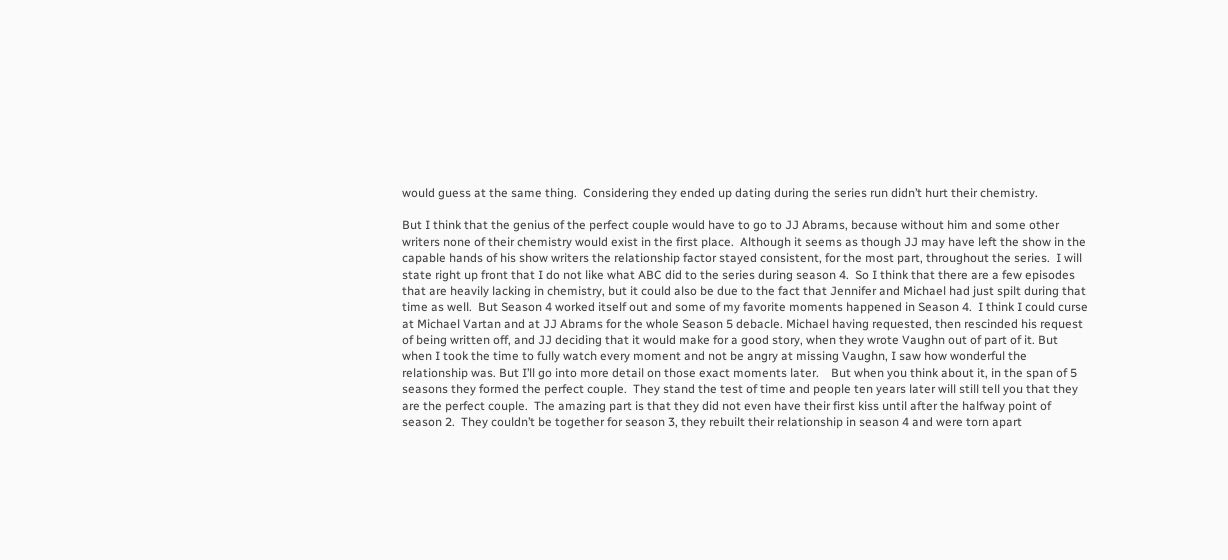would guess at the same thing.  Considering they ended up dating during the series run didn’t hurt their chemistry.

But I think that the genius of the perfect couple would have to go to JJ Abrams, because without him and some other writers none of their chemistry would exist in the first place.  Although it seems as though JJ may have left the show in the capable hands of his show writers the relationship factor stayed consistent, for the most part, throughout the series.  I will state right up front that I do not like what ABC did to the series during season 4.  So I think that there are a few episodes that are heavily lacking in chemistry, but it could also be due to the fact that Jennifer and Michael had just spilt during that time as well.  But Season 4 worked itself out and some of my favorite moments happened in Season 4.  I think I could curse at Michael Vartan and at JJ Abrams for the whole Season 5 debacle. Michael having requested, then rescinded his request of being written off, and JJ deciding that it would make for a good story, when they wrote Vaughn out of part of it. But when I took the time to fully watch every moment and not be angry at missing Vaughn, I saw how wonderful the relationship was. But I’ll go into more detail on those exact moments later.    But when you think about it, in the span of 5 seasons they formed the perfect couple.  They stand the test of time and people ten years later will still tell you that they are the perfect couple.  The amazing part is that they did not even have their first kiss until after the halfway point of season 2.  They couldn’t be together for season 3, they rebuilt their relationship in season 4 and were torn apart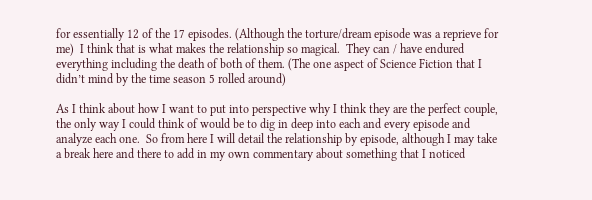for essentially 12 of the 17 episodes. (Although the torture/dream episode was a reprieve for me)  I think that is what makes the relationship so magical.  They can / have endured everything including the death of both of them. (The one aspect of Science Fiction that I didn’t mind by the time season 5 rolled around)

As I think about how I want to put into perspective why I think they are the perfect couple, the only way I could think of would be to dig in deep into each and every episode and analyze each one.  So from here I will detail the relationship by episode, although I may take a break here and there to add in my own commentary about something that I noticed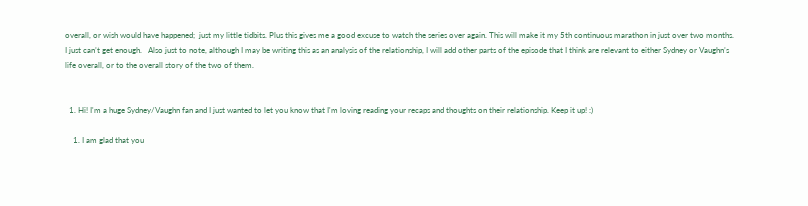overall, or wish would have happened;  just my little tidbits. Plus this gives me a good excuse to watch the series over again. This will make it my 5th continuous marathon in just over two months.  I just can’t get enough.   Also just to note, although I may be writing this as an analysis of the relationship, I will add other parts of the episode that I think are relevant to either Sydney or Vaughn’s life overall, or to the overall story of the two of them.


  1. Hi! I'm a huge Sydney/Vaughn fan and I just wanted to let you know that I'm loving reading your recaps and thoughts on their relationship. Keep it up! :)

    1. I am glad that you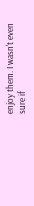enjoy them. I wasn't even sure if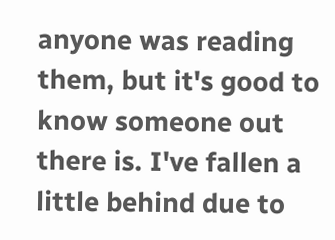anyone was reading them, but it's good to know someone out there is. I've fallen a little behind due to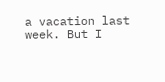a vacation last week. But I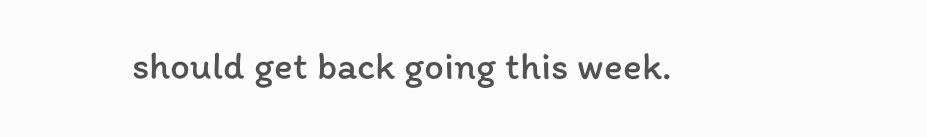should get back going this week.